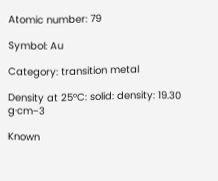Atomic number: 79

Symbol: Au

Category: transition metal

Density at 25°C: solid: density: 19.30 g·cm−3

Known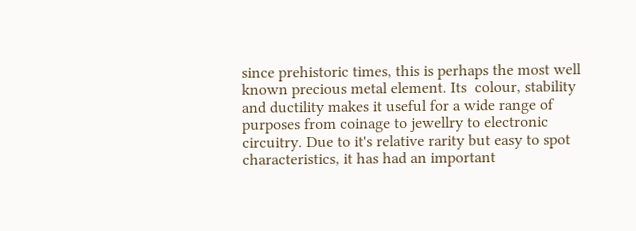since prehistoric times, this is perhaps the most well known precious metal element. Its  colour, stability and ductility makes it useful for a wide range of purposes from coinage to jewellry to electronic circuitry. Due to it's relative rarity but easy to spot characteristics, it has had an important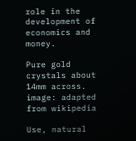role in the development of economics and money.

Pure gold crystals about 14mm across. image: adapted from wikipedia

Use, natural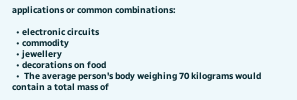applications or common combinations:

  • electronic circuits
  • commodity
  • jewellery
  • decorations on food
  •  The average person's body weighing 70 kilograms would contain a total mass of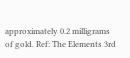approximately 0.2 milligrams of gold. Ref: The Elements 3rd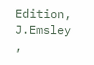Edition, J.Emsley ,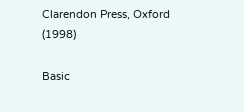Clarendon Press, Oxford (1998)

Basic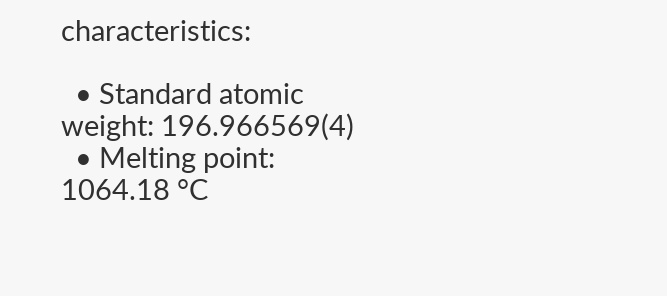characteristics:

  • Standard atomic weight: 196.966569(4)
  • Melting point: 1064.18 °C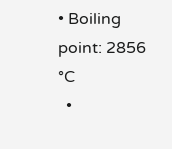• Boiling point: 2856 °C
  •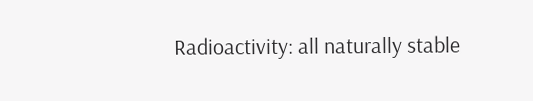Radioactivity: all naturally stable